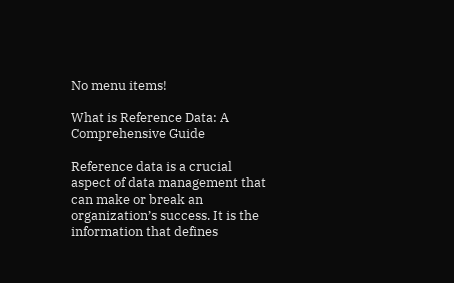No menu items!

What is Reference Data: A Comprehensive Guide

Reference data is a crucial aspect of data management that can make or break an organization’s success. It is the information that defines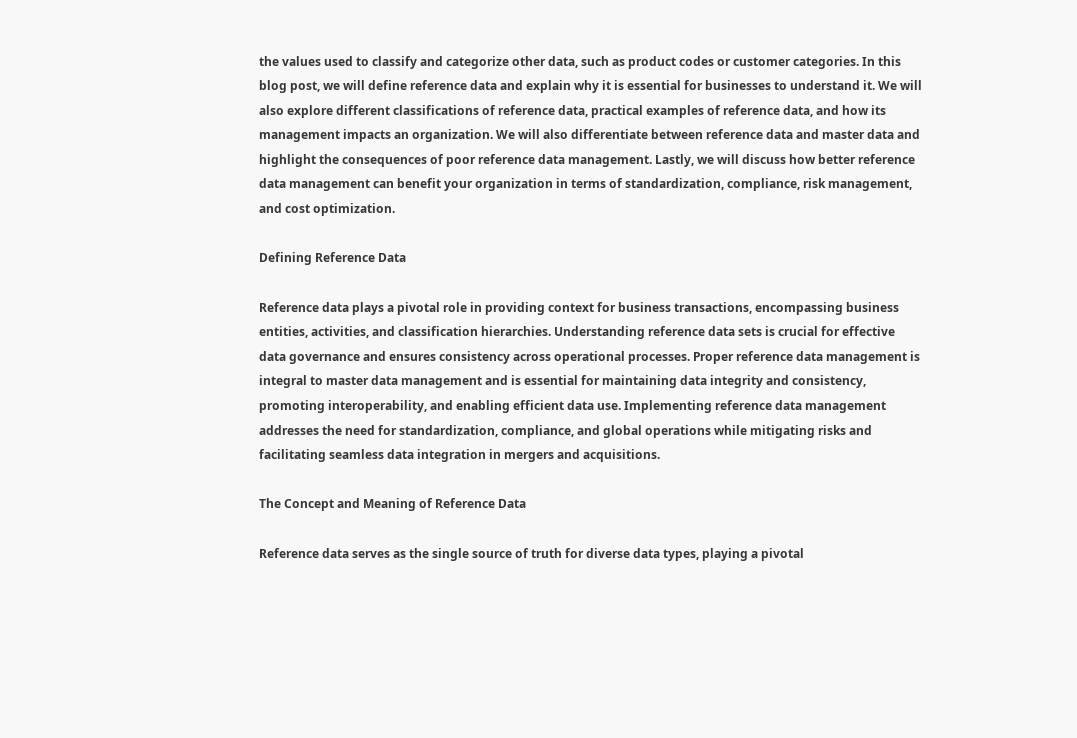the values used to classify and categorize other data, such as product codes or customer categories. In this blog post, we will define reference data and explain why it is essential for businesses to understand it. We will also explore different classifications of reference data, practical examples of reference data, and how its management impacts an organization. We will also differentiate between reference data and master data and highlight the consequences of poor reference data management. Lastly, we will discuss how better reference data management can benefit your organization in terms of standardization, compliance, risk management, and cost optimization.

Defining Reference Data

Reference data plays a pivotal role in providing context for business transactions, encompassing business entities, activities, and classification hierarchies. Understanding reference data sets is crucial for effective data governance and ensures consistency across operational processes. Proper reference data management is integral to master data management and is essential for maintaining data integrity and consistency, promoting interoperability, and enabling efficient data use. Implementing reference data management addresses the need for standardization, compliance, and global operations while mitigating risks and facilitating seamless data integration in mergers and acquisitions.

The Concept and Meaning of Reference Data

Reference data serves as the single source of truth for diverse data types, playing a pivotal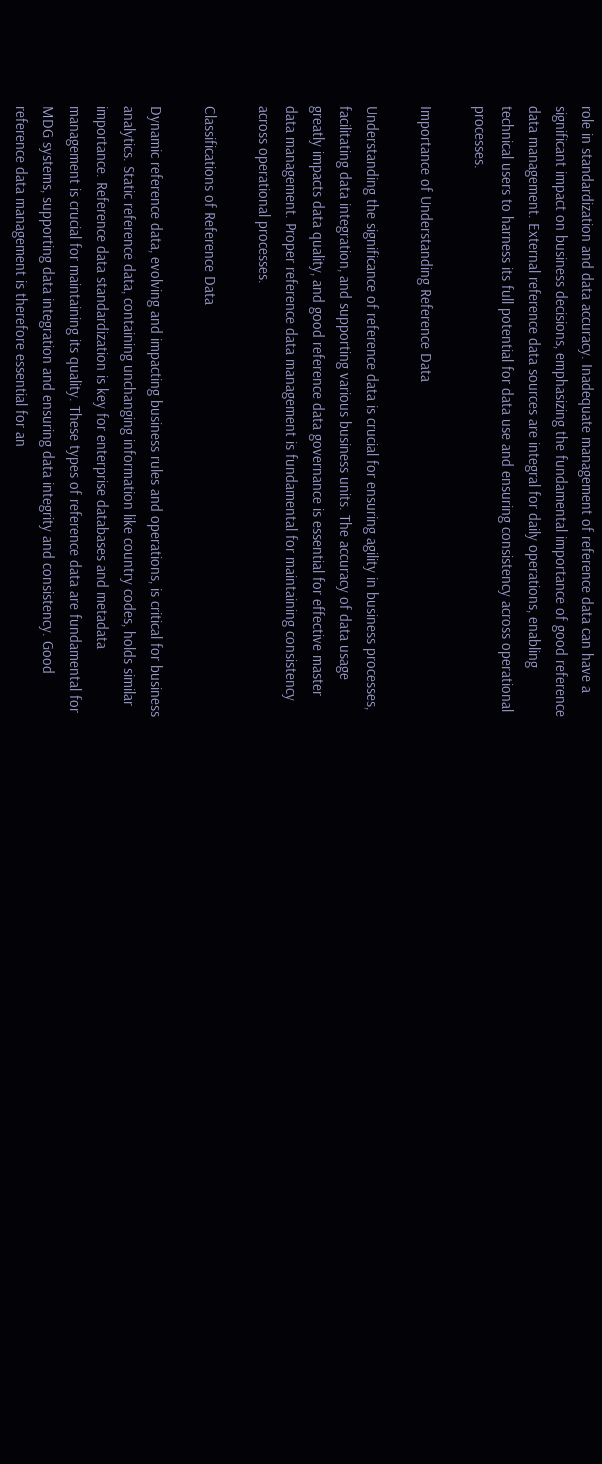role in standardization and data accuracy. Inadequate management of reference data can have a significant impact on business decisions, emphasizing the fundamental importance of good reference data management. External reference data sources are integral for daily operations, enabling technical users to harness its full potential for data use and ensuring consistency across operational processes.

Importance of Understanding Reference Data

Understanding the significance of reference data is crucial for ensuring agility in business processes, facilitating data integration, and supporting various business units. The accuracy of data usage greatly impacts data quality, and good reference data governance is essential for effective master data management. Proper reference data management is fundamental for maintaining consistency across operational processes.

Classifications of Reference Data

Dynamic reference data, evolving and impacting business rules and operations, is critical for business analytics. Static reference data, containing unchanging information like country codes, holds similar importance. Reference data standardization is key for enterprise databases and metadata management is crucial for maintaining its quality. These types of reference data are fundamental for MDG systems, supporting data integration and ensuring data integrity and consistency. Good reference data management is therefore essential for an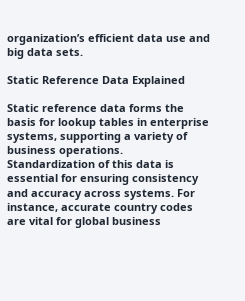organization’s efficient data use and big data sets.

Static Reference Data Explained

Static reference data forms the basis for lookup tables in enterprise systems, supporting a variety of business operations. Standardization of this data is essential for ensuring consistency and accuracy across systems. For instance, accurate country codes are vital for global business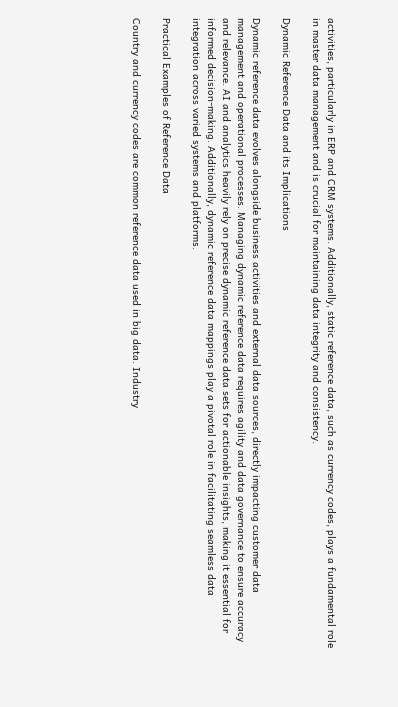activities, particularly in ERP and CRM systems. Additionally, static reference data, such as currency codes, plays a fundamental role in master data management and is crucial for maintaining data integrity and consistency.

Dynamic Reference Data and its Implications

Dynamic reference data evolves alongside business activities and external data sources, directly impacting customer data management and operational processes. Managing dynamic reference data requires agility and data governance to ensure accuracy and relevance. AI and analytics heavily rely on precise dynamic reference data sets for actionable insights, making it essential for informed decision-making. Additionally, dynamic reference data mappings play a pivotal role in facilitating seamless data integration across varied systems and platforms.

Practical Examples of Reference Data

Country and currency codes are common reference data used in big data. Industry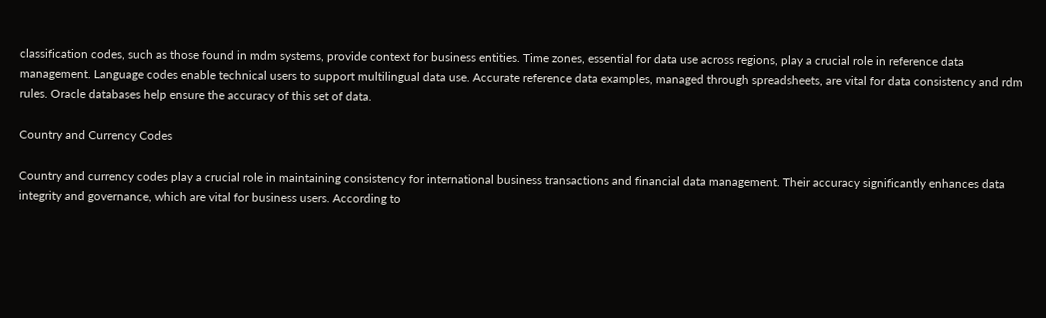classification codes, such as those found in mdm systems, provide context for business entities. Time zones, essential for data use across regions, play a crucial role in reference data management. Language codes enable technical users to support multilingual data use. Accurate reference data examples, managed through spreadsheets, are vital for data consistency and rdm rules. Oracle databases help ensure the accuracy of this set of data.

Country and Currency Codes

Country and currency codes play a crucial role in maintaining consistency for international business transactions and financial data management. Their accuracy significantly enhances data integrity and governance, which are vital for business users. According to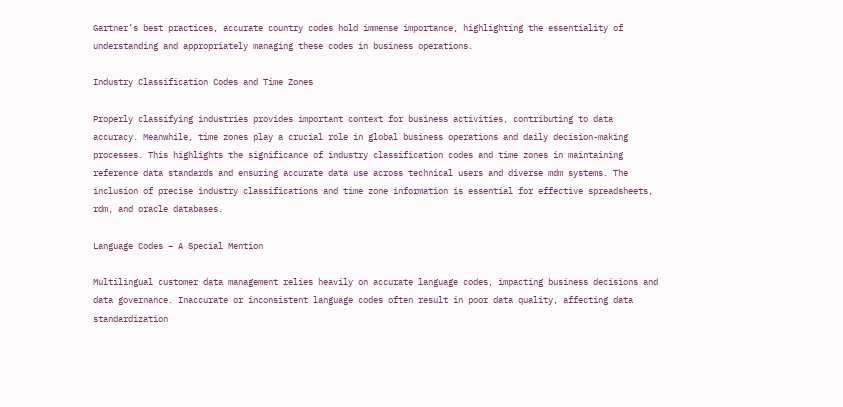Gartner’s best practices, accurate country codes hold immense importance, highlighting the essentiality of understanding and appropriately managing these codes in business operations.

Industry Classification Codes and Time Zones

Properly classifying industries provides important context for business activities, contributing to data accuracy. Meanwhile, time zones play a crucial role in global business operations and daily decision-making processes. This highlights the significance of industry classification codes and time zones in maintaining reference data standards and ensuring accurate data use across technical users and diverse mdm systems. The inclusion of precise industry classifications and time zone information is essential for effective spreadsheets, rdm, and oracle databases.

Language Codes – A Special Mention

Multilingual customer data management relies heavily on accurate language codes, impacting business decisions and data governance. Inaccurate or inconsistent language codes often result in poor data quality, affecting data standardization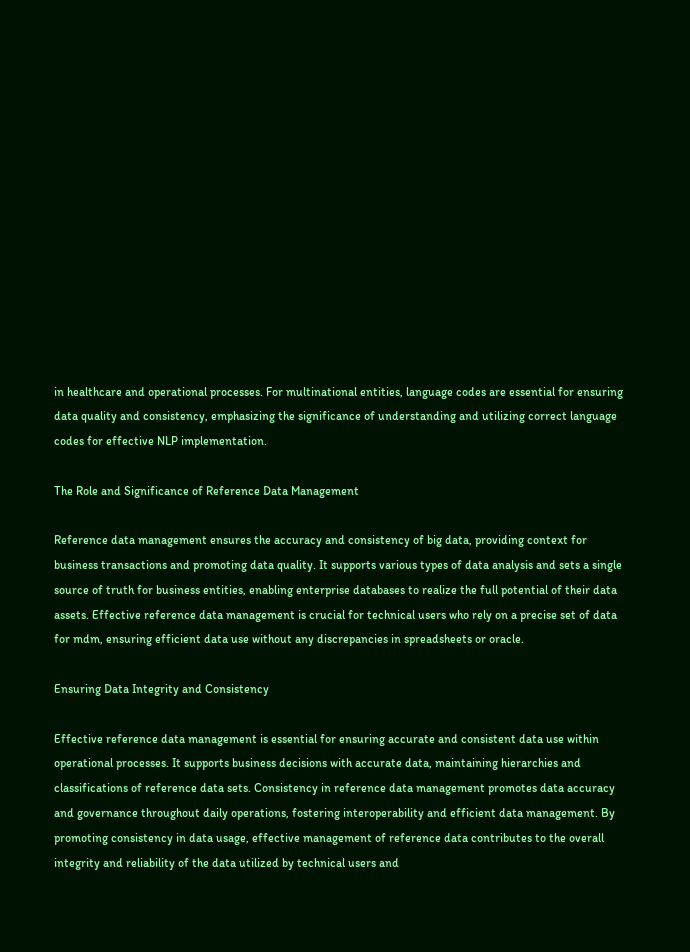in healthcare and operational processes. For multinational entities, language codes are essential for ensuring data quality and consistency, emphasizing the significance of understanding and utilizing correct language codes for effective NLP implementation.

The Role and Significance of Reference Data Management

Reference data management ensures the accuracy and consistency of big data, providing context for business transactions and promoting data quality. It supports various types of data analysis and sets a single source of truth for business entities, enabling enterprise databases to realize the full potential of their data assets. Effective reference data management is crucial for technical users who rely on a precise set of data for mdm, ensuring efficient data use without any discrepancies in spreadsheets or oracle.

Ensuring Data Integrity and Consistency

Effective reference data management is essential for ensuring accurate and consistent data use within operational processes. It supports business decisions with accurate data, maintaining hierarchies and classifications of reference data sets. Consistency in reference data management promotes data accuracy and governance throughout daily operations, fostering interoperability and efficient data management. By promoting consistency in data usage, effective management of reference data contributes to the overall integrity and reliability of the data utilized by technical users and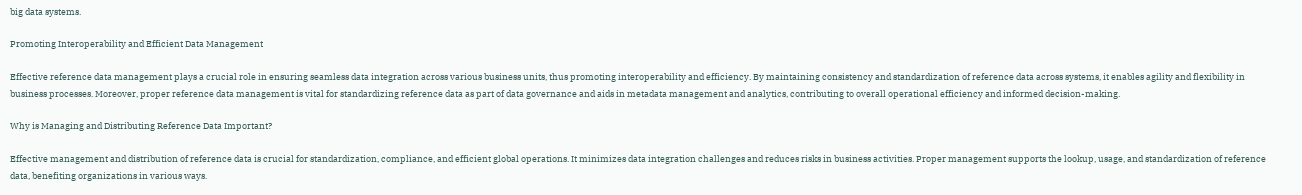big data systems.

Promoting Interoperability and Efficient Data Management

Effective reference data management plays a crucial role in ensuring seamless data integration across various business units, thus promoting interoperability and efficiency. By maintaining consistency and standardization of reference data across systems, it enables agility and flexibility in business processes. Moreover, proper reference data management is vital for standardizing reference data as part of data governance and aids in metadata management and analytics, contributing to overall operational efficiency and informed decision-making.

Why is Managing and Distributing Reference Data Important?

Effective management and distribution of reference data is crucial for standardization, compliance, and efficient global operations. It minimizes data integration challenges and reduces risks in business activities. Proper management supports the lookup, usage, and standardization of reference data, benefiting organizations in various ways.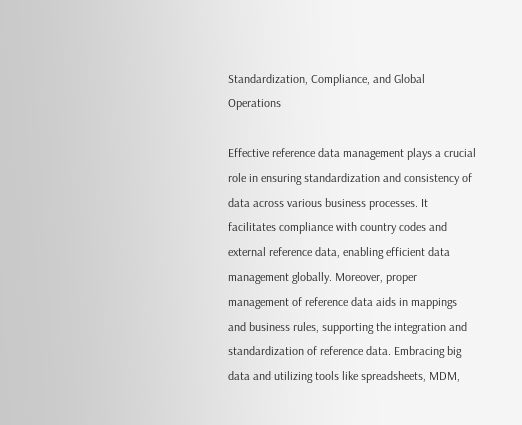Standardization, Compliance, and Global Operations

Effective reference data management plays a crucial role in ensuring standardization and consistency of data across various business processes. It facilitates compliance with country codes and external reference data, enabling efficient data management globally. Moreover, proper management of reference data aids in mappings and business rules, supporting the integration and standardization of reference data. Embracing big data and utilizing tools like spreadsheets, MDM,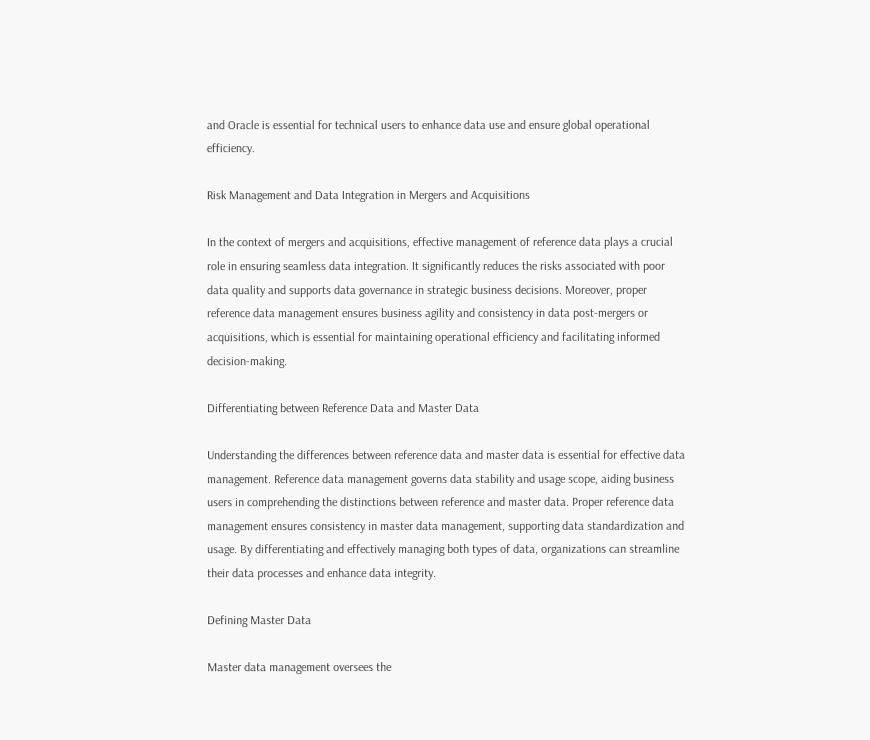and Oracle is essential for technical users to enhance data use and ensure global operational efficiency.

Risk Management and Data Integration in Mergers and Acquisitions

In the context of mergers and acquisitions, effective management of reference data plays a crucial role in ensuring seamless data integration. It significantly reduces the risks associated with poor data quality and supports data governance in strategic business decisions. Moreover, proper reference data management ensures business agility and consistency in data post-mergers or acquisitions, which is essential for maintaining operational efficiency and facilitating informed decision-making.

Differentiating between Reference Data and Master Data

Understanding the differences between reference data and master data is essential for effective data management. Reference data management governs data stability and usage scope, aiding business users in comprehending the distinctions between reference and master data. Proper reference data management ensures consistency in master data management, supporting data standardization and usage. By differentiating and effectively managing both types of data, organizations can streamline their data processes and enhance data integrity.

Defining Master Data

Master data management oversees the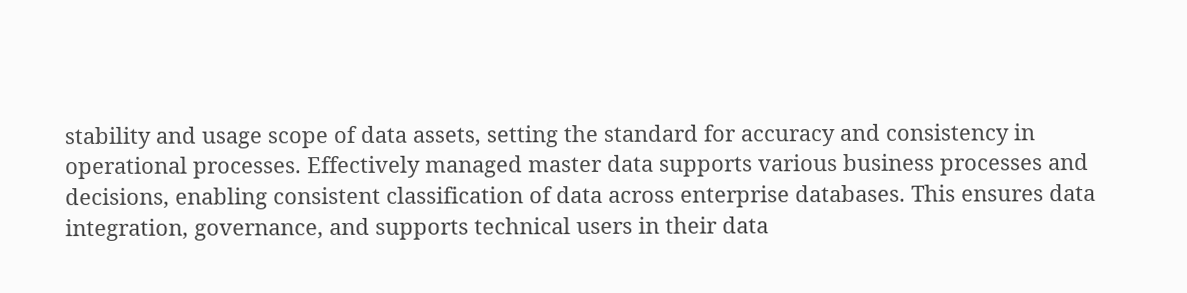stability and usage scope of data assets, setting the standard for accuracy and consistency in operational processes. Effectively managed master data supports various business processes and decisions, enabling consistent classification of data across enterprise databases. This ensures data integration, governance, and supports technical users in their data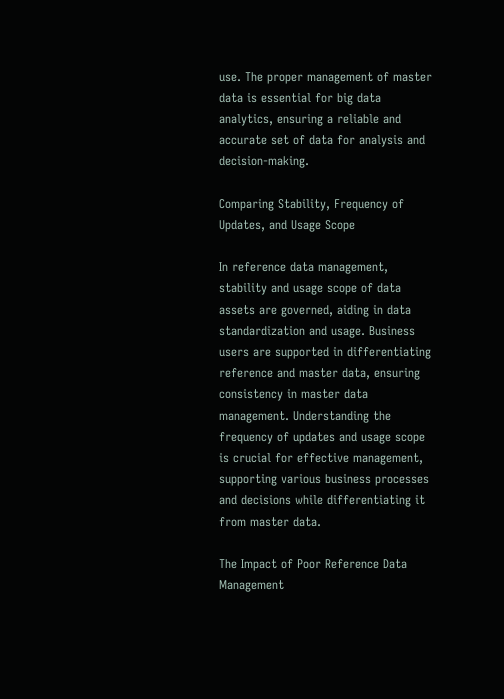use. The proper management of master data is essential for big data analytics, ensuring a reliable and accurate set of data for analysis and decision-making.

Comparing Stability, Frequency of Updates, and Usage Scope

In reference data management, stability and usage scope of data assets are governed, aiding in data standardization and usage. Business users are supported in differentiating reference and master data, ensuring consistency in master data management. Understanding the frequency of updates and usage scope is crucial for effective management, supporting various business processes and decisions while differentiating it from master data.

The Impact of Poor Reference Data Management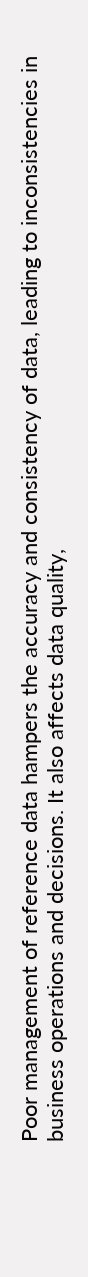Poor management of reference data hampers the accuracy and consistency of data, leading to inconsistencies in business operations and decisions. It also affects data quality,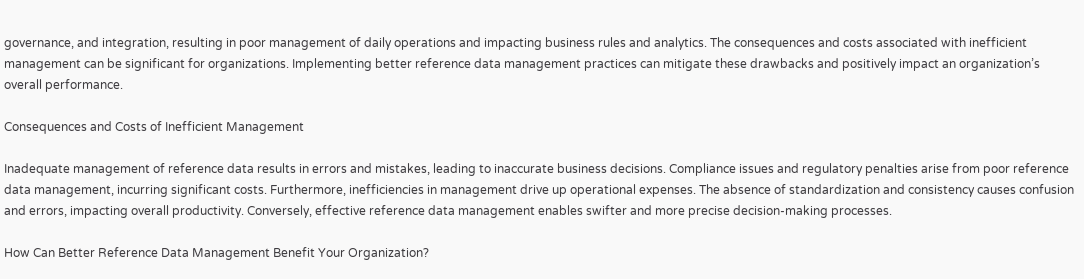governance, and integration, resulting in poor management of daily operations and impacting business rules and analytics. The consequences and costs associated with inefficient management can be significant for organizations. Implementing better reference data management practices can mitigate these drawbacks and positively impact an organization’s overall performance.

Consequences and Costs of Inefficient Management

Inadequate management of reference data results in errors and mistakes, leading to inaccurate business decisions. Compliance issues and regulatory penalties arise from poor reference data management, incurring significant costs. Furthermore, inefficiencies in management drive up operational expenses. The absence of standardization and consistency causes confusion and errors, impacting overall productivity. Conversely, effective reference data management enables swifter and more precise decision-making processes.

How Can Better Reference Data Management Benefit Your Organization?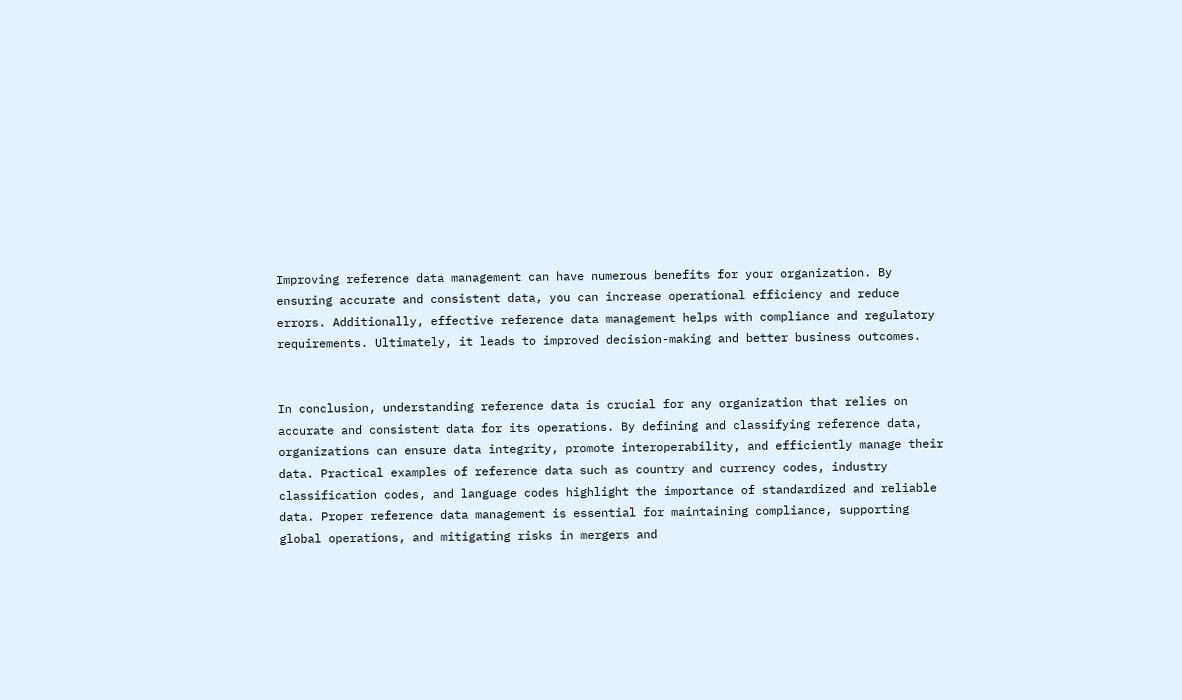Improving reference data management can have numerous benefits for your organization. By ensuring accurate and consistent data, you can increase operational efficiency and reduce errors. Additionally, effective reference data management helps with compliance and regulatory requirements. Ultimately, it leads to improved decision-making and better business outcomes.


In conclusion, understanding reference data is crucial for any organization that relies on accurate and consistent data for its operations. By defining and classifying reference data, organizations can ensure data integrity, promote interoperability, and efficiently manage their data. Practical examples of reference data such as country and currency codes, industry classification codes, and language codes highlight the importance of standardized and reliable data. Proper reference data management is essential for maintaining compliance, supporting global operations, and mitigating risks in mergers and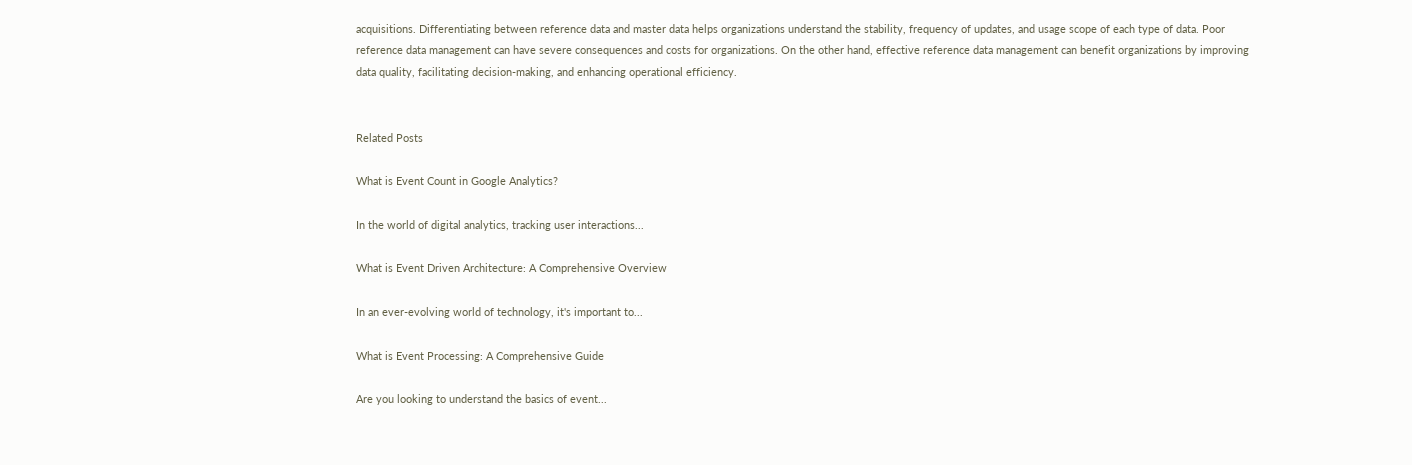acquisitions. Differentiating between reference data and master data helps organizations understand the stability, frequency of updates, and usage scope of each type of data. Poor reference data management can have severe consequences and costs for organizations. On the other hand, effective reference data management can benefit organizations by improving data quality, facilitating decision-making, and enhancing operational efficiency.


Related Posts

What is Event Count in Google Analytics?

In the world of digital analytics, tracking user interactions...

What is Event Driven Architecture: A Comprehensive Overview

In an ever-evolving world of technology, it's important to...

What is Event Processing: A Comprehensive Guide

Are you looking to understand the basics of event...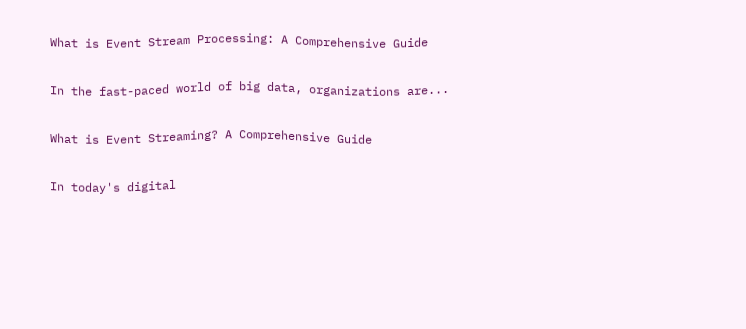What is Event Stream Processing: A Comprehensive Guide

In the fast-paced world of big data, organizations are...

What is Event Streaming? A Comprehensive Guide

In today's digital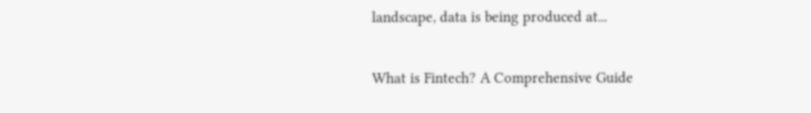landscape, data is being produced at...

What is Fintech? A Comprehensive Guide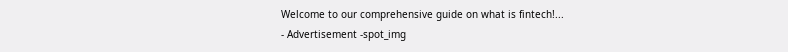Welcome to our comprehensive guide on what is fintech!...
- Advertisement -spot_img